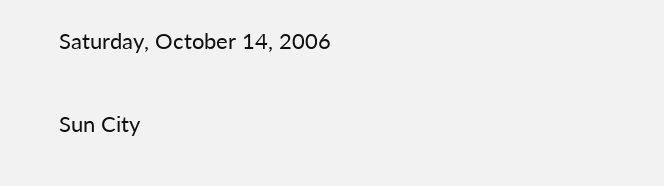Saturday, October 14, 2006

Sun City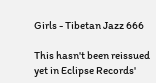Girls - Tibetan Jazz 666

This hasn't been reissued yet in Eclipse Records'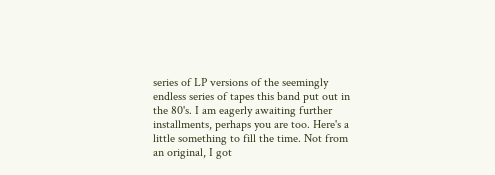series of LP versions of the seemingly endless series of tapes this band put out in the 80's. I am eagerly awaiting further installments, perhaps you are too. Here's a little something to fill the time. Not from an original, I got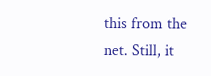this from the net. Still, it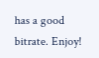has a good bitrate. Enjoy!